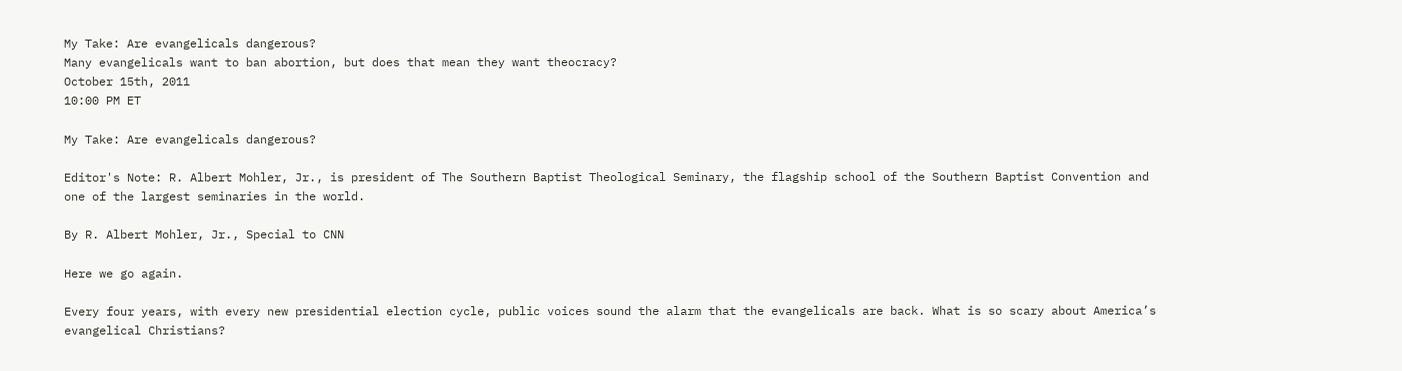My Take: Are evangelicals dangerous?
Many evangelicals want to ban abortion, but does that mean they want theocracy?
October 15th, 2011
10:00 PM ET

My Take: Are evangelicals dangerous?

Editor's Note: R. Albert Mohler, Jr., is president of The Southern Baptist Theological Seminary, the flagship school of the Southern Baptist Convention and one of the largest seminaries in the world.

By R. Albert Mohler, Jr., Special to CNN

Here we go again.

Every four years, with every new presidential election cycle, public voices sound the alarm that the evangelicals are back. What is so scary about America’s evangelical Christians?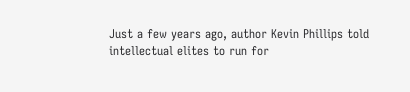Just a few years ago, author Kevin Phillips told intellectual elites to run for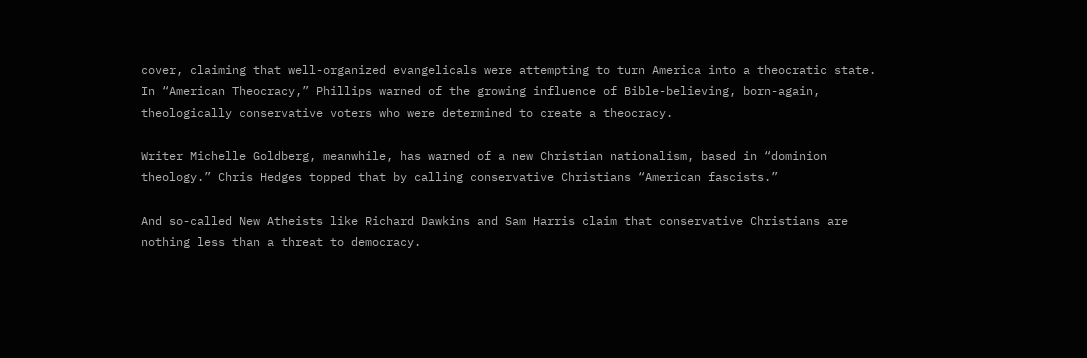cover, claiming that well-organized evangelicals were attempting to turn America into a theocratic state. In “American Theocracy,” Phillips warned of the growing influence of Bible-believing, born-again, theologically conservative voters who were determined to create a theocracy.

Writer Michelle Goldberg, meanwhile, has warned of a new Christian nationalism, based in “dominion theology.” Chris Hedges topped that by calling conservative Christians “American fascists.”

And so-called New Atheists like Richard Dawkins and Sam Harris claim that conservative Christians are nothing less than a threat to democracy.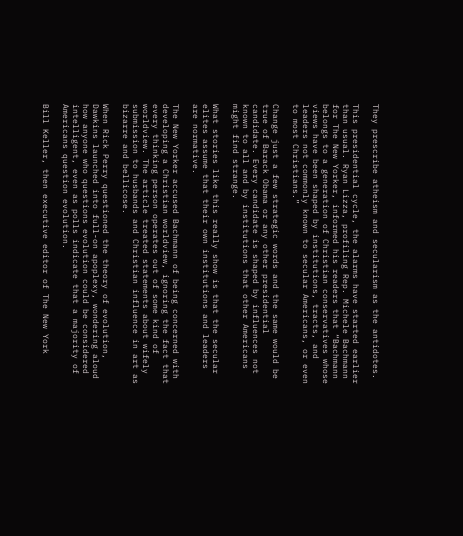They prescribe atheism and secularism as the antidotes.

This presidential cycle, the alarms have started earlier than usual. Ryan Lizza, profiling Rep. Michele Bachmann for The New Yorker, informed his readers that “Bachmann belongs to a generation of Christian conservatives whose views have been shaped by institutions, tracts, and leaders not commonly known to secular Americans, or even to most Christians.”

Change just a few strategic words and the same would be true of Barack Obama or any other presidential candidate. Every candidate is shaped by influences not known to all and by institutions that other Americans might find strange.

What stories like this really show is that the secular elites assume that their own institutions and leaders are normative.

The New Yorker accused Bachmann of being concerned with developing a Christian worldview, ignoring the fact that every thinking person operates out of some kind of worldview. The article treated statements about wifely submission to husbands and Christian influence in art as bizarre and bellicose.

When Rick Perry questioned the theory of evolution, Dawkins launched into full-on apoplexy, wondering aloud how anyone who questions evolution could be considered intelligent, even as polls indicate that a majority of Americans question evolution.

Bill Keller, then executive editor of The New York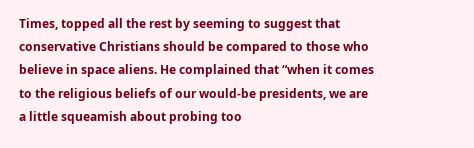Times, topped all the rest by seeming to suggest that conservative Christians should be compared to those who believe in space aliens. He complained that “when it comes to the religious beliefs of our would-be presidents, we are a little squeamish about probing too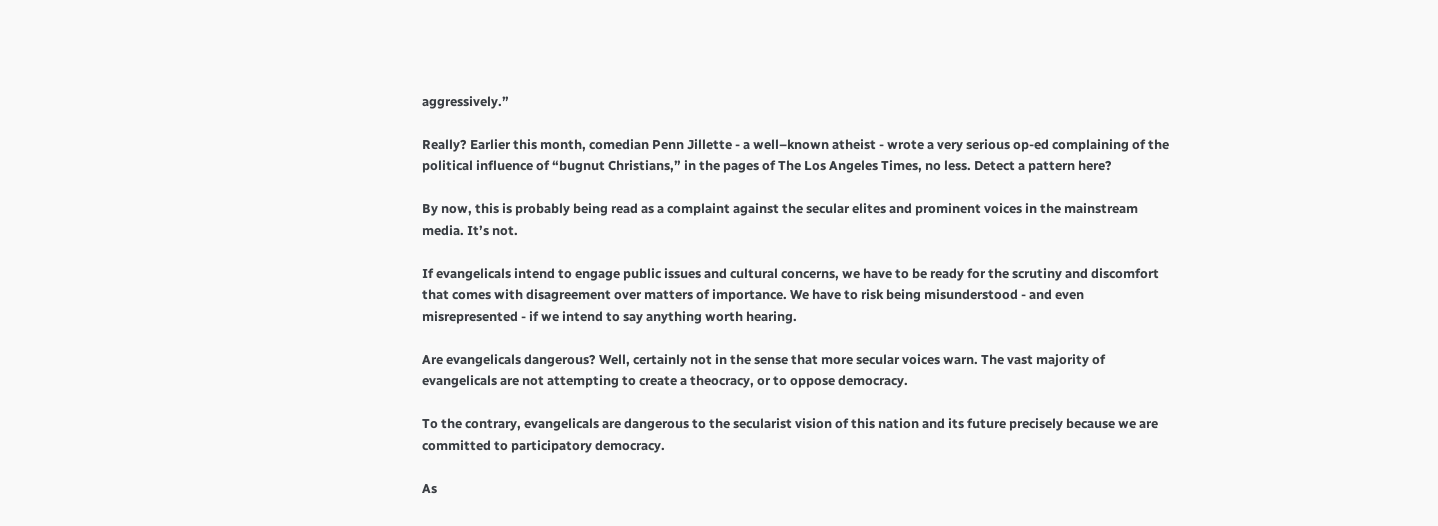aggressively.”

Really? Earlier this month, comedian Penn Jillette - a well–known atheist - wrote a very serious op-ed complaining of the political influence of “bugnut Christians,” in the pages of The Los Angeles Times, no less. Detect a pattern here?

By now, this is probably being read as a complaint against the secular elites and prominent voices in the mainstream media. It’s not.

If evangelicals intend to engage public issues and cultural concerns, we have to be ready for the scrutiny and discomfort that comes with disagreement over matters of importance. We have to risk being misunderstood - and even misrepresented - if we intend to say anything worth hearing.

Are evangelicals dangerous? Well, certainly not in the sense that more secular voices warn. The vast majority of evangelicals are not attempting to create a theocracy, or to oppose democracy.

To the contrary, evangelicals are dangerous to the secularist vision of this nation and its future precisely because we are committed to participatory democracy.

As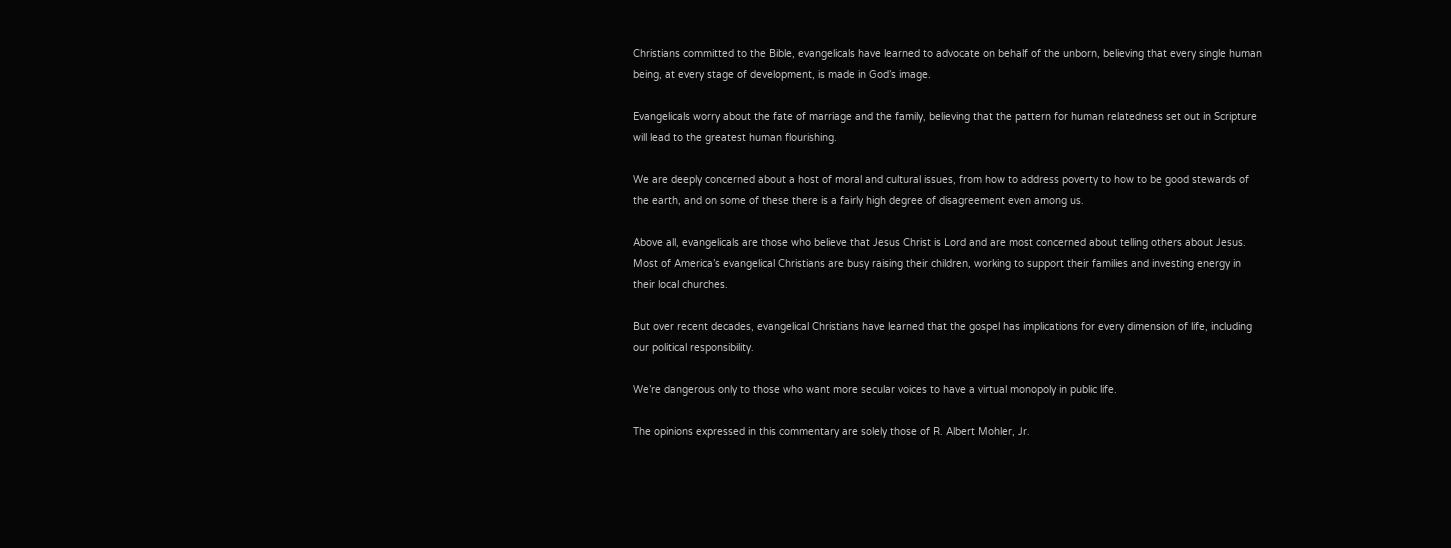Christians committed to the Bible, evangelicals have learned to advocate on behalf of the unborn, believing that every single human being, at every stage of development, is made in God’s image.

Evangelicals worry about the fate of marriage and the family, believing that the pattern for human relatedness set out in Scripture will lead to the greatest human flourishing.

We are deeply concerned about a host of moral and cultural issues, from how to address poverty to how to be good stewards of the earth, and on some of these there is a fairly high degree of disagreement even among us.

Above all, evangelicals are those who believe that Jesus Christ is Lord and are most concerned about telling others about Jesus. Most of America’s evangelical Christians are busy raising their children, working to support their families and investing energy in their local churches.

But over recent decades, evangelical Christians have learned that the gospel has implications for every dimension of life, including our political responsibility.

We’re dangerous only to those who want more secular voices to have a virtual monopoly in public life.

The opinions expressed in this commentary are solely those of R. Albert Mohler, Jr.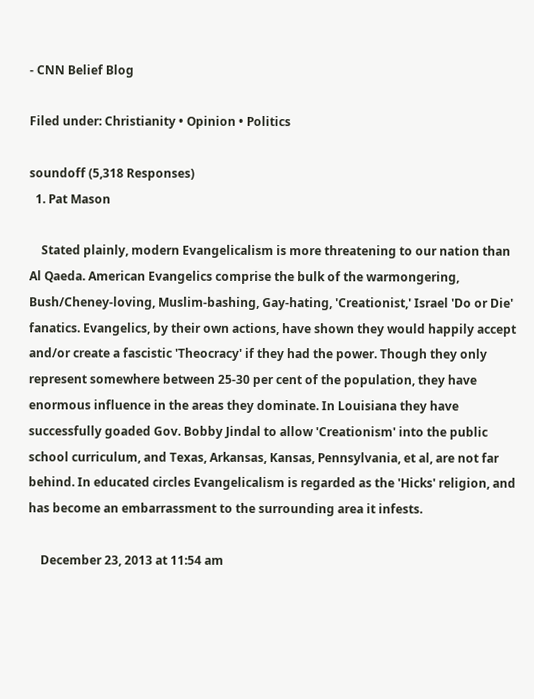- CNN Belief Blog

Filed under: Christianity • Opinion • Politics

soundoff (5,318 Responses)
  1. Pat Mason

    Stated plainly, modern Evangelicalism is more threatening to our nation than Al Qaeda. American Evangelics comprise the bulk of the warmongering, Bush/Cheney-loving, Muslim-bashing, Gay-hating, 'Creationist,' Israel 'Do or Die' fanatics. Evangelics, by their own actions, have shown they would happily accept and/or create a fascistic 'Theocracy' if they had the power. Though they only represent somewhere between 25-30 per cent of the population, they have enormous influence in the areas they dominate. In Louisiana they have successfully goaded Gov. Bobby Jindal to allow 'Creationism' into the public school curriculum, and Texas, Arkansas, Kansas, Pennsylvania, et al, are not far behind. In educated circles Evangelicalism is regarded as the 'Hicks' religion, and has become an embarrassment to the surrounding area it infests.

    December 23, 2013 at 11:54 am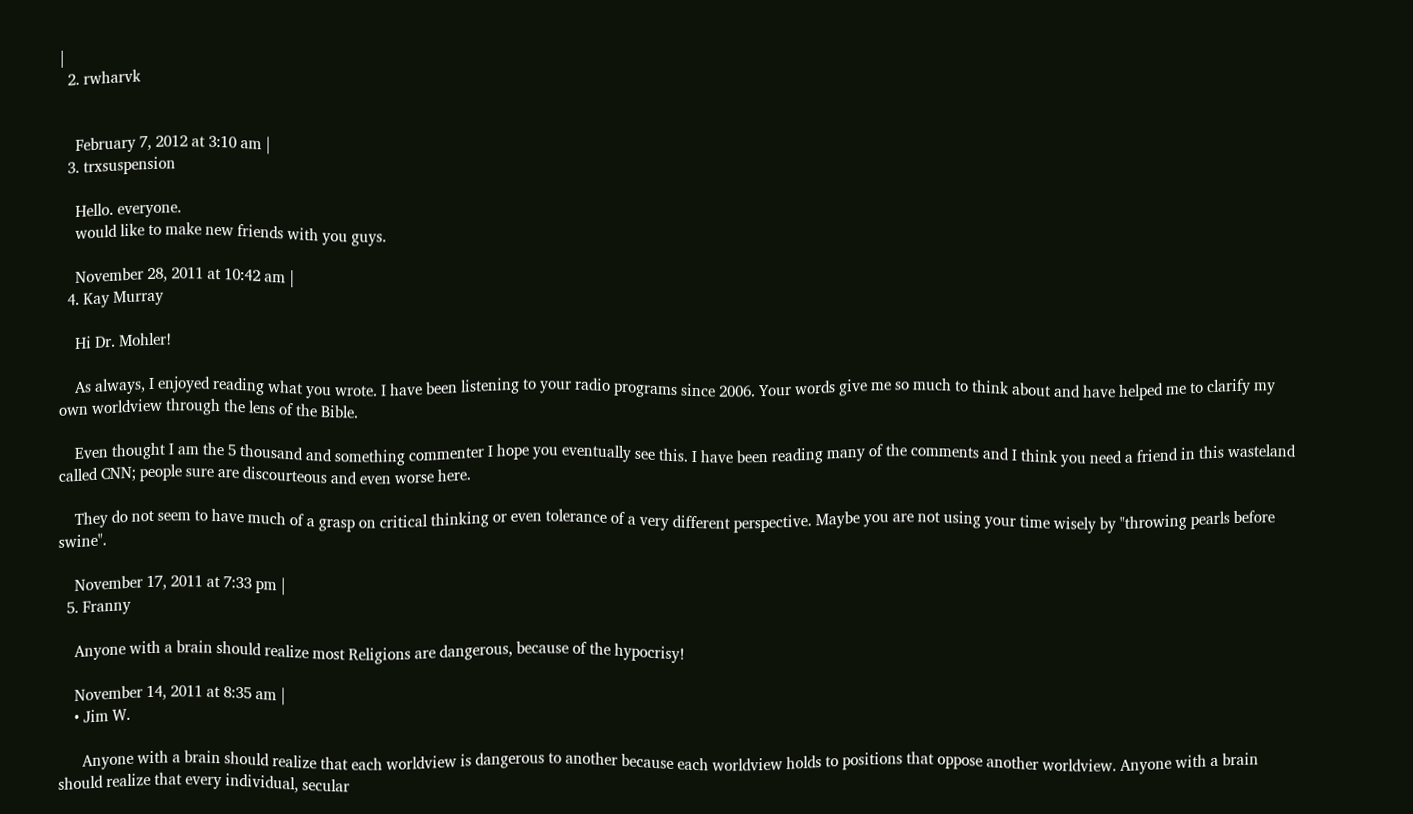|
  2. rwharvk


    February 7, 2012 at 3:10 am |
  3. trxsuspension

    Hello. everyone.
    would like to make new friends with you guys.

    November 28, 2011 at 10:42 am |
  4. Kay Murray

    Hi Dr. Mohler!

    As always, I enjoyed reading what you wrote. I have been listening to your radio programs since 2006. Your words give me so much to think about and have helped me to clarify my own worldview through the lens of the Bible.

    Even thought I am the 5 thousand and something commenter I hope you eventually see this. I have been reading many of the comments and I think you need a friend in this wasteland called CNN; people sure are discourteous and even worse here.

    They do not seem to have much of a grasp on critical thinking or even tolerance of a very different perspective. Maybe you are not using your time wisely by "throwing pearls before swine".

    November 17, 2011 at 7:33 pm |
  5. Franny

    Anyone with a brain should realize most Religions are dangerous, because of the hypocrisy!

    November 14, 2011 at 8:35 am |
    • Jim W.

      Anyone with a brain should realize that each worldview is dangerous to another because each worldview holds to positions that oppose another worldview. Anyone with a brain should realize that every individual, secular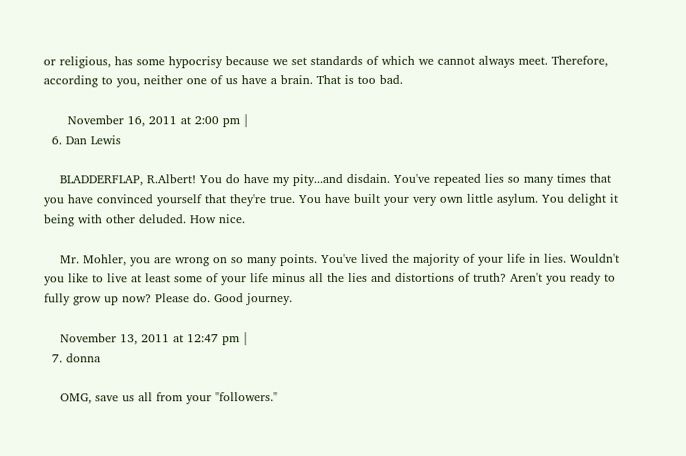or religious, has some hypocrisy because we set standards of which we cannot always meet. Therefore, according to you, neither one of us have a brain. That is too bad.

      November 16, 2011 at 2:00 pm |
  6. Dan Lewis

    BLADDERFLAP, R.Albert! You do have my pity...and disdain. You've repeated lies so many times that you have convinced yourself that they're true. You have built your very own little asylum. You delight it being with other deluded. How nice.

    Mr. Mohler, you are wrong on so many points. You've lived the majority of your life in lies. Wouldn't you like to live at least some of your life minus all the lies and distortions of truth? Aren't you ready to fully grow up now? Please do. Good journey.

    November 13, 2011 at 12:47 pm |
  7. donna

    OMG, save us all from your "followers."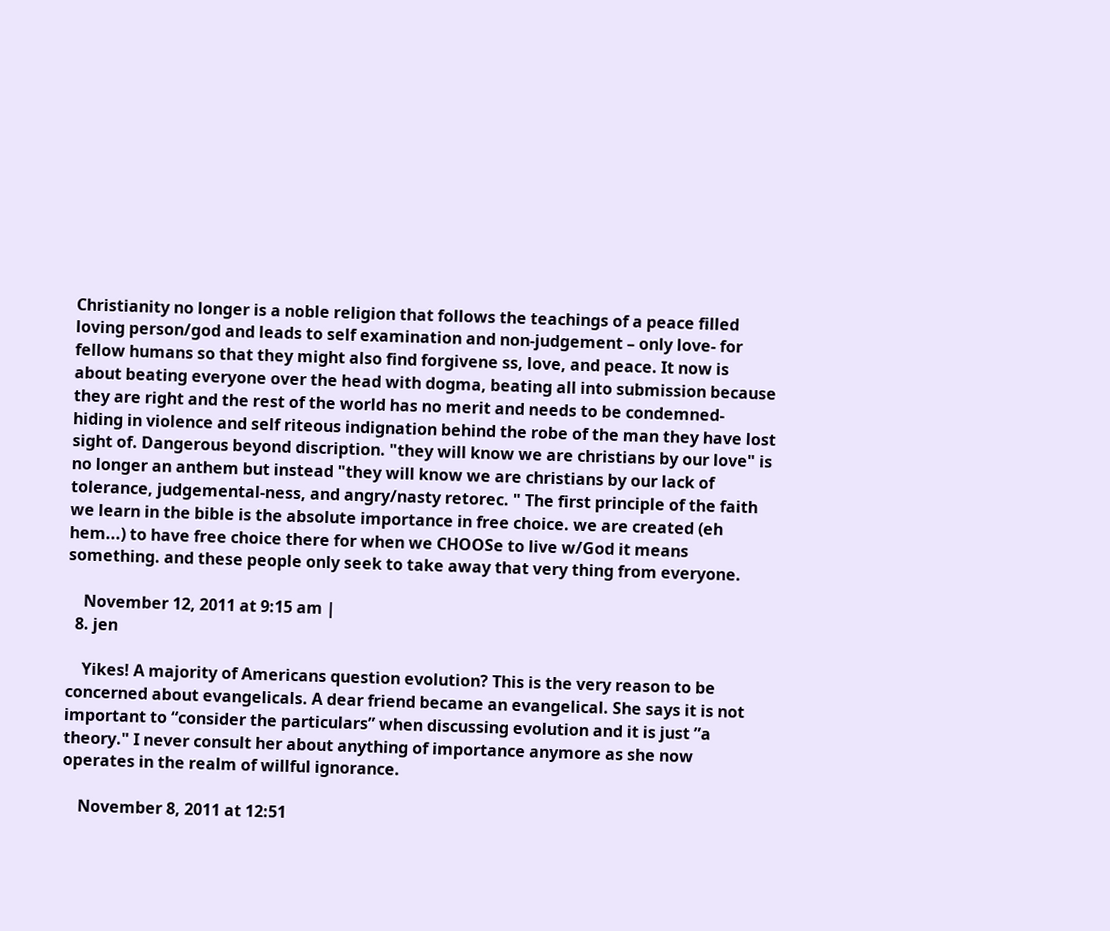Christianity no longer is a noble religion that follows the teachings of a peace filled loving person/god and leads to self examination and non-judgement – only love- for fellow humans so that they might also find forgivene ss, love, and peace. It now is about beating everyone over the head with dogma, beating all into submission because they are right and the rest of the world has no merit and needs to be condemned- hiding in violence and self riteous indignation behind the robe of the man they have lost sight of. Dangerous beyond discription. "they will know we are christians by our love" is no longer an anthem but instead "they will know we are christians by our lack of tolerance, judgemental-ness, and angry/nasty retorec. " The first principle of the faith we learn in the bible is the absolute importance in free choice. we are created (eh hem...) to have free choice there for when we CHOOSe to live w/God it means something. and these people only seek to take away that very thing from everyone.

    November 12, 2011 at 9:15 am |
  8. jen

    Yikes! A majority of Americans question evolution? This is the very reason to be concerned about evangelicals. A dear friend became an evangelical. She says it is not important to “consider the particulars” when discussing evolution and it is just ”a theory." I never consult her about anything of importance anymore as she now operates in the realm of willful ignorance.

    November 8, 2011 at 12:51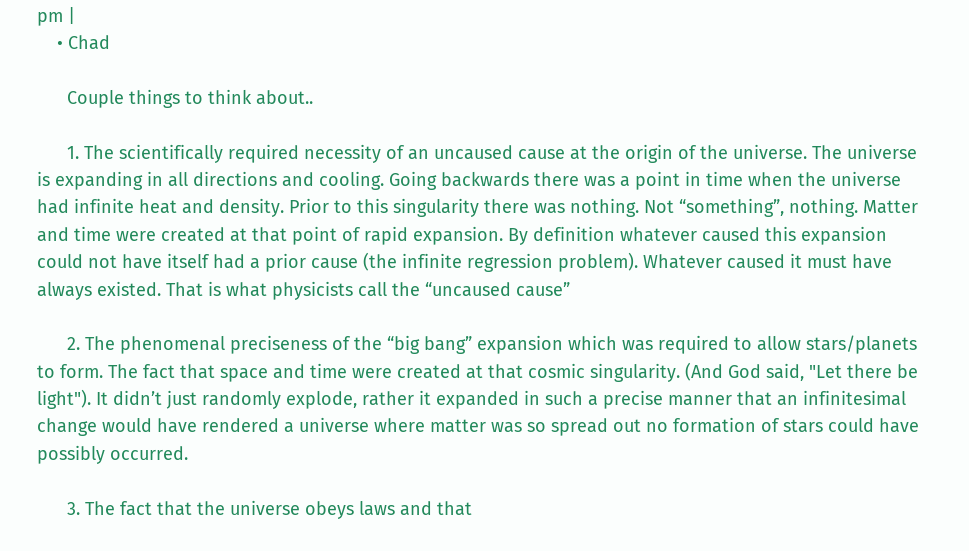pm |
    • Chad

      Couple things to think about..

      1. The scientifically required necessity of an uncaused cause at the origin of the universe. The universe is expanding in all directions and cooling. Going backwards there was a point in time when the universe had infinite heat and density. Prior to this singularity there was nothing. Not “something”, nothing. Matter and time were created at that point of rapid expansion. By definition whatever caused this expansion could not have itself had a prior cause (the infinite regression problem). Whatever caused it must have always existed. That is what physicists call the “uncaused cause”

      2. The phenomenal preciseness of the “big bang” expansion which was required to allow stars/planets to form. The fact that space and time were created at that cosmic singularity. (And God said, "Let there be light"). It didn’t just randomly explode, rather it expanded in such a precise manner that an infinitesimal change would have rendered a universe where matter was so spread out no formation of stars could have possibly occurred.

      3. The fact that the universe obeys laws and that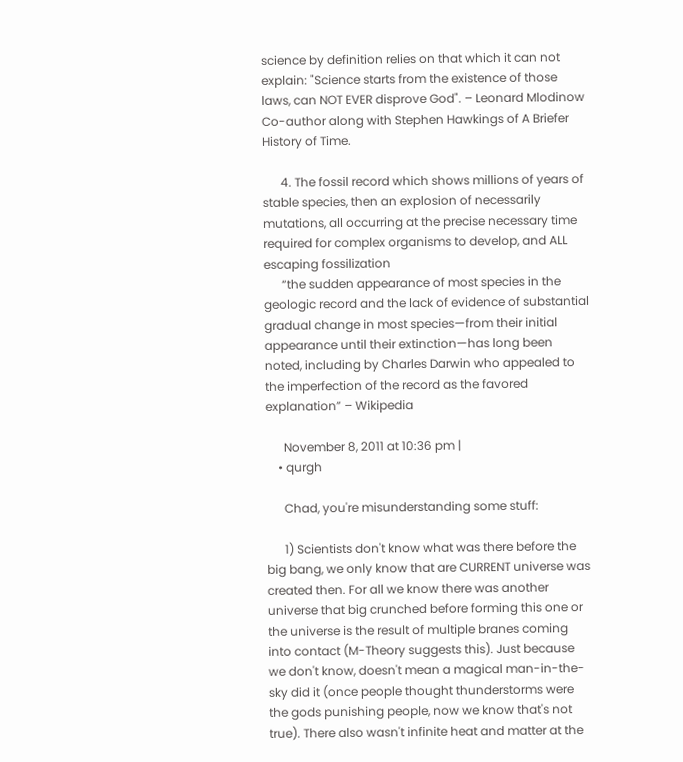science by definition relies on that which it can not explain: "Science starts from the existence of those laws, can NOT EVER disprove God". – Leonard Mlodinow Co-author along with Stephen Hawkings of A Briefer History of Time.

      4. The fossil record which shows millions of years of stable species, then an explosion of necessarily mutations, all occurring at the precise necessary time required for complex organisms to develop, and ALL escaping fossilization
      “the sudden appearance of most species in the geologic record and the lack of evidence of substantial gradual change in most species—from their initial appearance until their extinction—has long been noted, including by Charles Darwin who appealed to the imperfection of the record as the favored explanation” – Wikipedia

      November 8, 2011 at 10:36 pm |
    • qurgh

      Chad, you're misunderstanding some stuff:

      1) Scientists don't know what was there before the big bang, we only know that are CURRENT universe was created then. For all we know there was another universe that big crunched before forming this one or the universe is the result of multiple branes coming into contact (M-Theory suggests this). Just because we don't know, doesn't mean a magical man-in-the-sky did it (once people thought thunderstorms were the gods punishing people, now we know that's not true). There also wasn't infinite heat and matter at the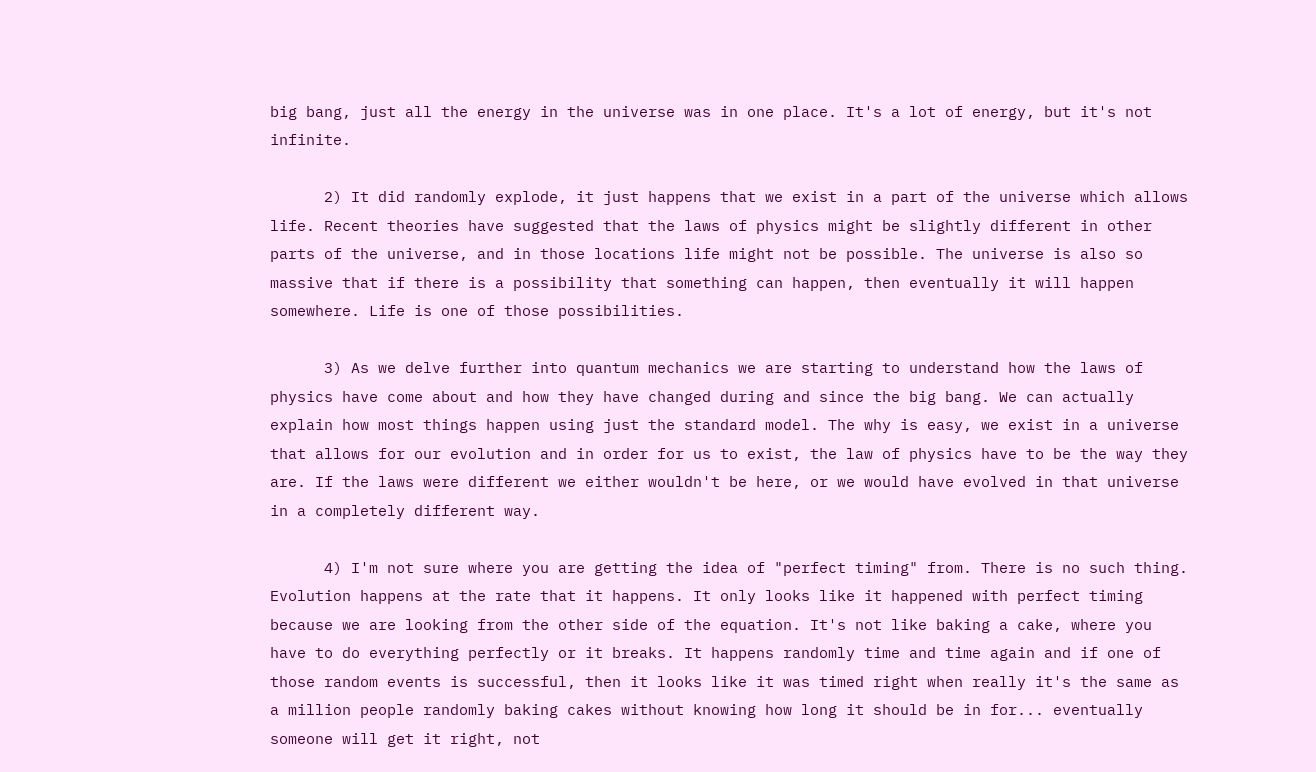big bang, just all the energy in the universe was in one place. It's a lot of energy, but it's not infinite.

      2) It did randomly explode, it just happens that we exist in a part of the universe which allows life. Recent theories have suggested that the laws of physics might be slightly different in other parts of the universe, and in those locations life might not be possible. The universe is also so massive that if there is a possibility that something can happen, then eventually it will happen somewhere. Life is one of those possibilities.

      3) As we delve further into quantum mechanics we are starting to understand how the laws of physics have come about and how they have changed during and since the big bang. We can actually explain how most things happen using just the standard model. The why is easy, we exist in a universe that allows for our evolution and in order for us to exist, the law of physics have to be the way they are. If the laws were different we either wouldn't be here, or we would have evolved in that universe in a completely different way.

      4) I'm not sure where you are getting the idea of "perfect timing" from. There is no such thing. Evolution happens at the rate that it happens. It only looks like it happened with perfect timing because we are looking from the other side of the equation. It's not like baking a cake, where you have to do everything perfectly or it breaks. It happens randomly time and time again and if one of those random events is successful, then it looks like it was timed right when really it's the same as a million people randomly baking cakes without knowing how long it should be in for... eventually someone will get it right, not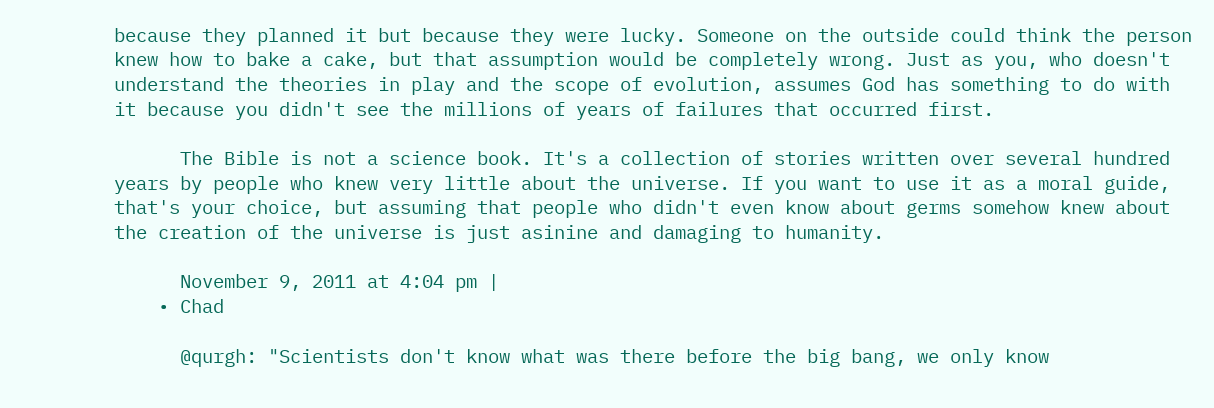because they planned it but because they were lucky. Someone on the outside could think the person knew how to bake a cake, but that assumption would be completely wrong. Just as you, who doesn't understand the theories in play and the scope of evolution, assumes God has something to do with it because you didn't see the millions of years of failures that occurred first.

      The Bible is not a science book. It's a collection of stories written over several hundred years by people who knew very little about the universe. If you want to use it as a moral guide, that's your choice, but assuming that people who didn't even know about germs somehow knew about the creation of the universe is just asinine and damaging to humanity.

      November 9, 2011 at 4:04 pm |
    • Chad

      @qurgh: "Scientists don't know what was there before the big bang, we only know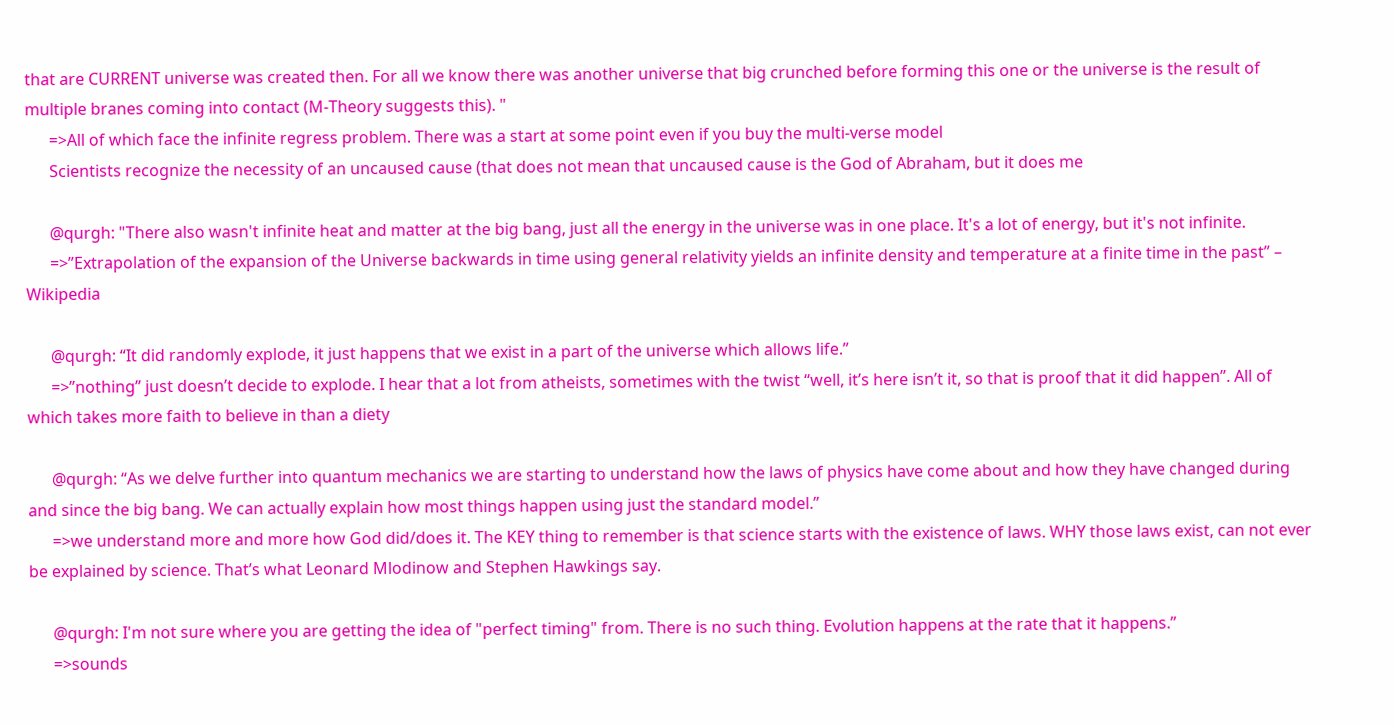that are CURRENT universe was created then. For all we know there was another universe that big crunched before forming this one or the universe is the result of multiple branes coming into contact (M-Theory suggests this). "
      =>All of which face the infinite regress problem. There was a start at some point even if you buy the multi-verse model
      Scientists recognize the necessity of an uncaused cause (that does not mean that uncaused cause is the God of Abraham, but it does me

      @qurgh: "There also wasn't infinite heat and matter at the big bang, just all the energy in the universe was in one place. It's a lot of energy, but it's not infinite.
      =>”Extrapolation of the expansion of the Universe backwards in time using general relativity yields an infinite density and temperature at a finite time in the past” – Wikipedia

      @qurgh: “It did randomly explode, it just happens that we exist in a part of the universe which allows life.”
      =>”nothing” just doesn’t decide to explode. I hear that a lot from atheists, sometimes with the twist “well, it’s here isn’t it, so that is proof that it did happen”. All of which takes more faith to believe in than a diety

      @qurgh: “As we delve further into quantum mechanics we are starting to understand how the laws of physics have come about and how they have changed during and since the big bang. We can actually explain how most things happen using just the standard model.”
      =>we understand more and more how God did/does it. The KEY thing to remember is that science starts with the existence of laws. WHY those laws exist, can not ever be explained by science. That’s what Leonard Mlodinow and Stephen Hawkings say.

      @qurgh: I'm not sure where you are getting the idea of "perfect timing" from. There is no such thing. Evolution happens at the rate that it happens.”
      =>sounds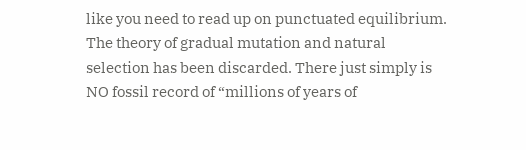like you need to read up on punctuated equilibrium. The theory of gradual mutation and natural selection has been discarded. There just simply is NO fossil record of “millions of years of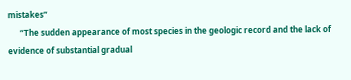mistakes”
      “The sudden appearance of most species in the geologic record and the lack of evidence of substantial gradual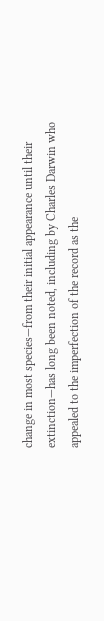change in most species—from their initial appearance until their extinction—has long been noted, including by Charles Darwin who appealed to the imperfection of the record as the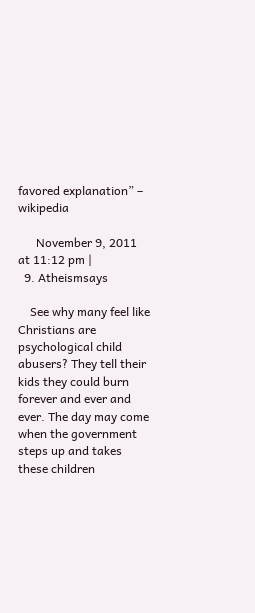favored explanation” – wikipedia

      November 9, 2011 at 11:12 pm |
  9. Atheismsays

    See why many feel like Christians are psychological child abusers? They tell their kids they could burn forever and ever and ever. The day may come when the government steps up and takes these children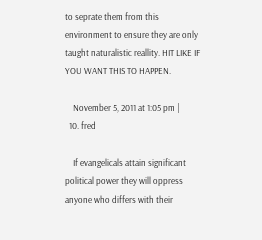to seprate them from this environment to ensure they are only taught naturalistic reallity. HIT LIKE IF YOU WANT THIS TO HAPPEN.

    November 5, 2011 at 1:05 pm |
  10. fred

    If evangelicals attain significant political power they will oppress anyone who differs with their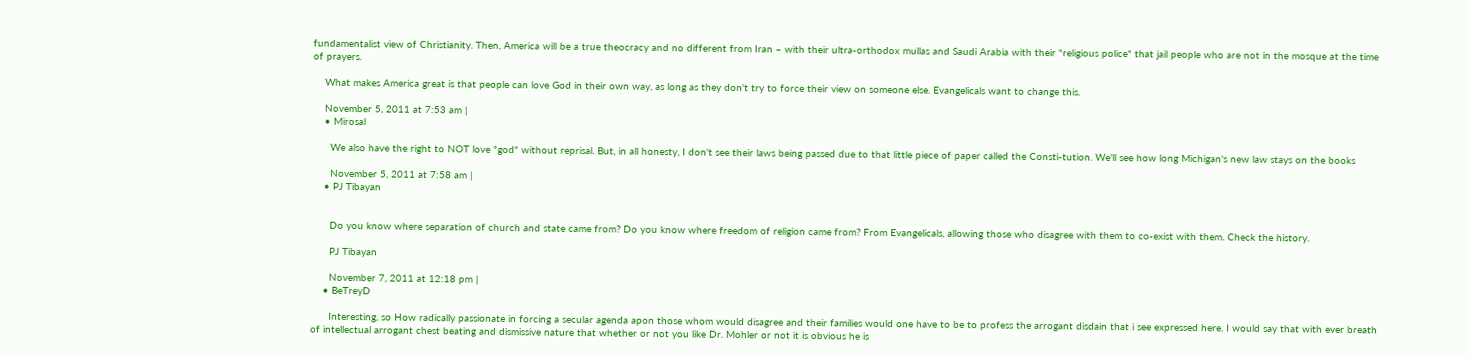fundamentalist view of Christianity. Then, America will be a true theocracy and no different from Iran – with their ultra-orthodox mullas and Saudi Arabia with their "religious police" that jail people who are not in the mosque at the time of prayers.

    What makes America great is that people can love God in their own way, as long as they don't try to force their view on someone else. Evangelicals want to change this.

    November 5, 2011 at 7:53 am |
    • Mirosal

      We also have the right to NOT love "god" without reprisal. But, in all honesty, I don't see their laws being passed due to that little piece of paper called the Consti-tution. We'll see how long Michigan's new law stays on the books

      November 5, 2011 at 7:58 am |
    • PJ Tibayan


      Do you know where separation of church and state came from? Do you know where freedom of religion came from? From Evangelicals, allowing those who disagree with them to co-exist with them. Check the history.

      PJ Tibayan

      November 7, 2011 at 12:18 pm |
    • BeTreyD

      Interesting, so How radically passionate in forcing a secular agenda apon those whom would disagree and their families would one have to be to profess the arrogant disdain that i see expressed here. I would say that with ever breath of intellectual arrogant chest beating and dismissive nature that whether or not you like Dr. Mohler or not it is obvious he is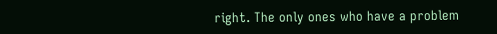right. The only ones who have a problem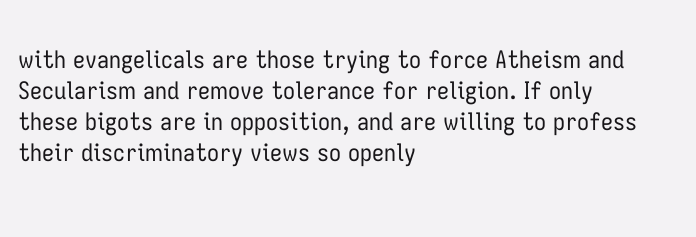with evangelicals are those trying to force Atheism and Secularism and remove tolerance for religion. If only these bigots are in opposition, and are willing to profess their discriminatory views so openly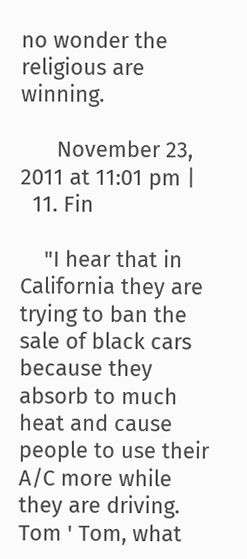no wonder the religious are winning.

      November 23, 2011 at 11:01 pm |
  11. Fin

    "I hear that in California they are trying to ban the sale of black cars because they absorb to much heat and cause people to use their A/C more while they are driving. Tom ' Tom, what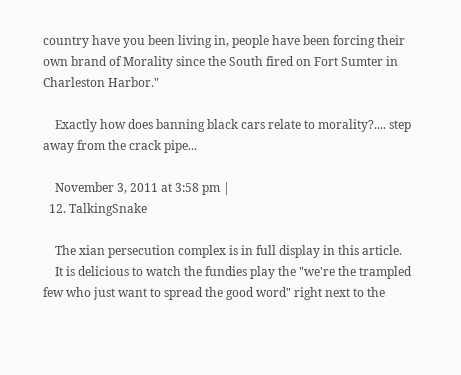country have you been living in, people have been forcing their own brand of Morality since the South fired on Fort Sumter in Charleston Harbor."

    Exactly how does banning black cars relate to morality?.... step away from the crack pipe...

    November 3, 2011 at 3:58 pm |
  12. TalkingSnake

    The xian persecution complex is in full display in this article.
    It is delicious to watch the fundies play the "we're the trampled few who just want to spread the good word" right next to the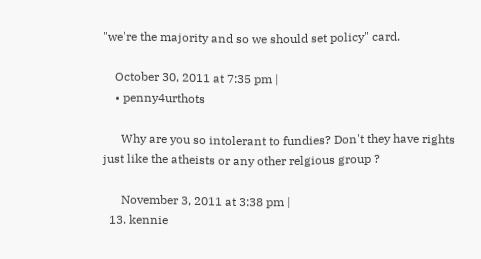"we're the majority and so we should set policy" card.

    October 30, 2011 at 7:35 pm |
    • penny4urthots

      Why are you so intolerant to fundies? Don't they have rights just like the atheists or any other relgious group ?

      November 3, 2011 at 3:38 pm |
  13. kennie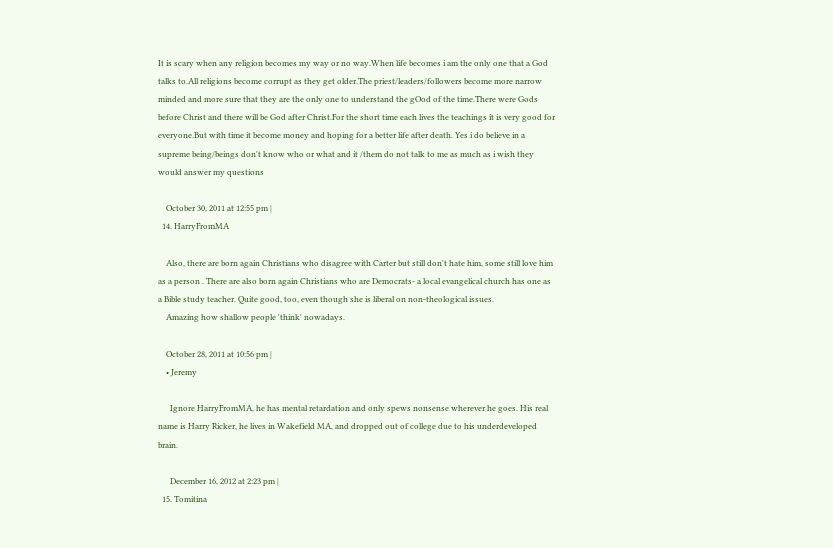It is scary when any religion becomes my way or no way.When life becomes i am the only one that a God talks to.All religions become corrupt as they get older.The priest/leaders/followers become more narrow minded and more sure that they are the only one to understand the gOod of the time.There were Gods before Christ and there will be God after Christ.For the short time each lives the teachings it is very good for everyone.But with time it become money and hoping for a better life after death. Yes i do believe in a supreme being/beings don't know who or what and it /them do not talk to me as much as i wish they would answer my questions

    October 30, 2011 at 12:55 pm |
  14. HarryFromMA

    Also, there are born again Christians who disagree with Carter but still don't hate him, some still love him as a person . There are also born again Christians who are Democrats- a local evangelical church has one as a Bible study teacher. Quite good, too, even though she is liberal on non-theological issues.
    Amazing how shallow people 'think' nowadays.

    October 28, 2011 at 10:56 pm |
    • Jeremy

      Ignore HarryFromMA, he has mental retardation and only spews nonsense wherever he goes. His real name is Harry Ricker, he lives in Wakefield MA, and dropped out of college due to his underdeveloped brain.

      December 16, 2012 at 2:23 pm |
  15. Tomitina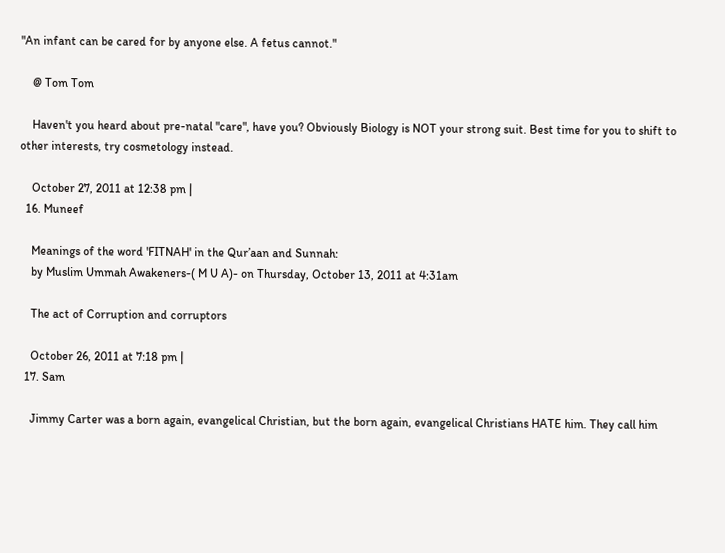"An infant can be cared for by anyone else. A fetus cannot."

    @ Tom Tom

    Haven't you heard about pre-natal "care", have you? Obviously Biology is NOT your strong suit. Best time for you to shift to other interests, try cosmetology instead.

    October 27, 2011 at 12:38 pm |
  16. Muneef

    Meanings of the word 'FITNAH' in the Qur’aan and Sunnah:
    by Muslim Ummah Awakeners-( M U A)- on Thursday, October 13, 2011 at 4:31am

    The act of Corruption and corruptors

    October 26, 2011 at 7:18 pm |
  17. Sam

    Jimmy Carter was a born again, evangelical Christian, but the born again, evangelical Christians HATE him. They call him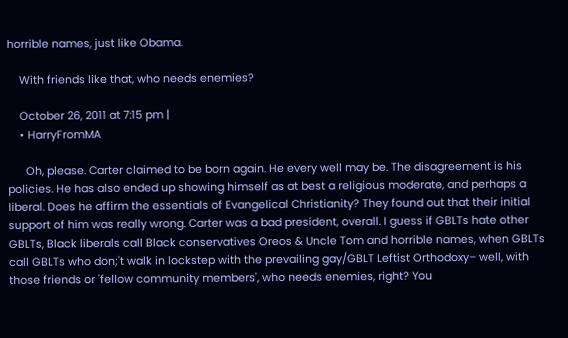horrible names, just like Obama.

    With friends like that, who needs enemies?

    October 26, 2011 at 7:15 pm |
    • HarryFromMA

      Oh, please. Carter claimed to be born again. He every well may be. The disagreement is his policies. He has also ended up showing himself as at best a religious moderate, and perhaps a liberal. Does he affirm the essentials of Evangelical Christianity? They found out that their initial support of him was really wrong. Carter was a bad president, overall. I guess if GBLTs hate other GBLTs, Black liberals call Black conservatives Oreos & Uncle Tom and horrible names, when GBLTs call GBLTs who don;'t walk in lockstep with the prevailing gay/GBLT Leftist Orthodoxy– well, with those friends or 'fellow community members', who needs enemies, right? You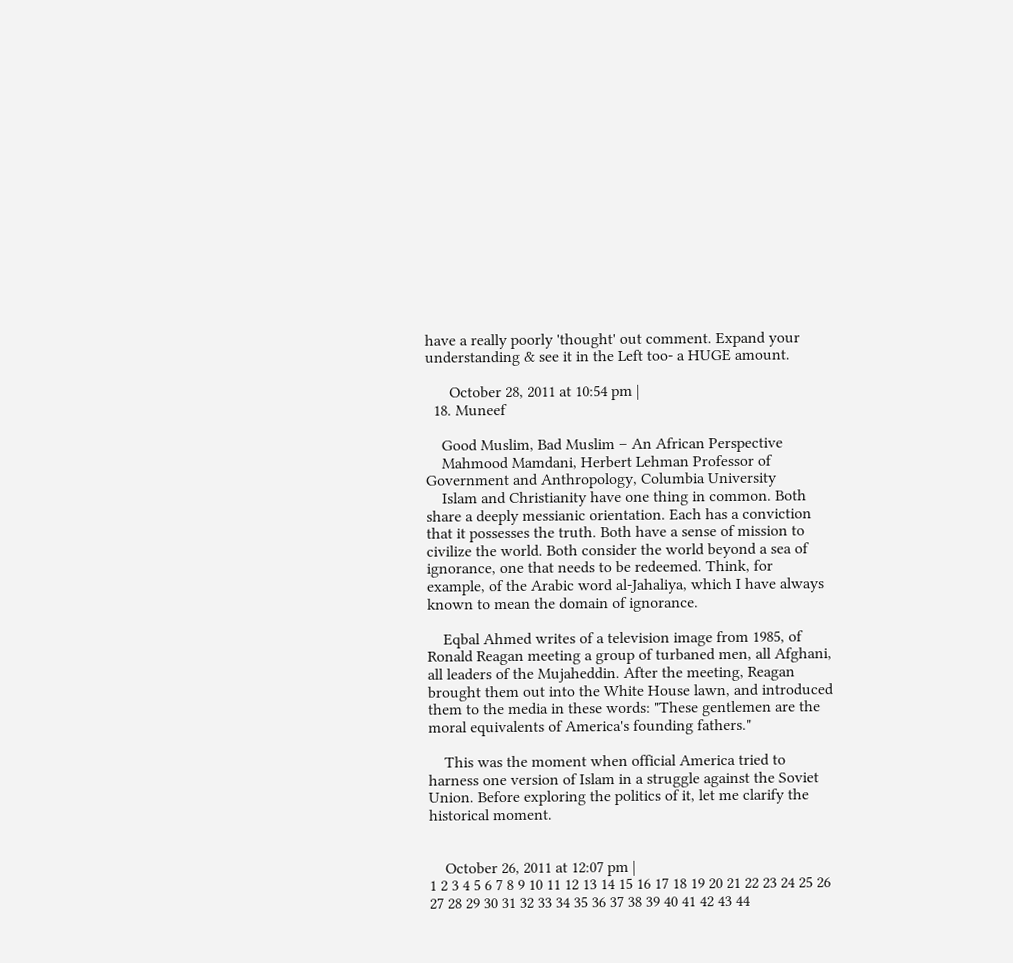have a really poorly 'thought' out comment. Expand your understanding & see it in the Left too- a HUGE amount.

      October 28, 2011 at 10:54 pm |
  18. Muneef

    Good Muslim, Bad Muslim – An African Perspective
    Mahmood Mamdani, Herbert Lehman Professor of Government and Anthropology, Columbia University
    Islam and Christianity have one thing in common. Both share a deeply messianic orientation. Each has a conviction that it possesses the truth. Both have a sense of mission to civilize the world. Both consider the world beyond a sea of ignorance, one that needs to be redeemed. Think, for example, of the Arabic word al-Jahaliya, which I have always known to mean the domain of ignorance.

    Eqbal Ahmed writes of a television image from 1985, of Ronald Reagan meeting a group of turbaned men, all Afghani, all leaders of the Mujaheddin. After the meeting, Reagan brought them out into the White House lawn, and introduced them to the media in these words: "These gentlemen are the moral equivalents of America's founding fathers."

    This was the moment when official America tried to harness one version of Islam in a struggle against the Soviet Union. Before exploring the politics of it, let me clarify the historical moment.


    October 26, 2011 at 12:07 pm |
1 2 3 4 5 6 7 8 9 10 11 12 13 14 15 16 17 18 19 20 21 22 23 24 25 26 27 28 29 30 31 32 33 34 35 36 37 38 39 40 41 42 43 44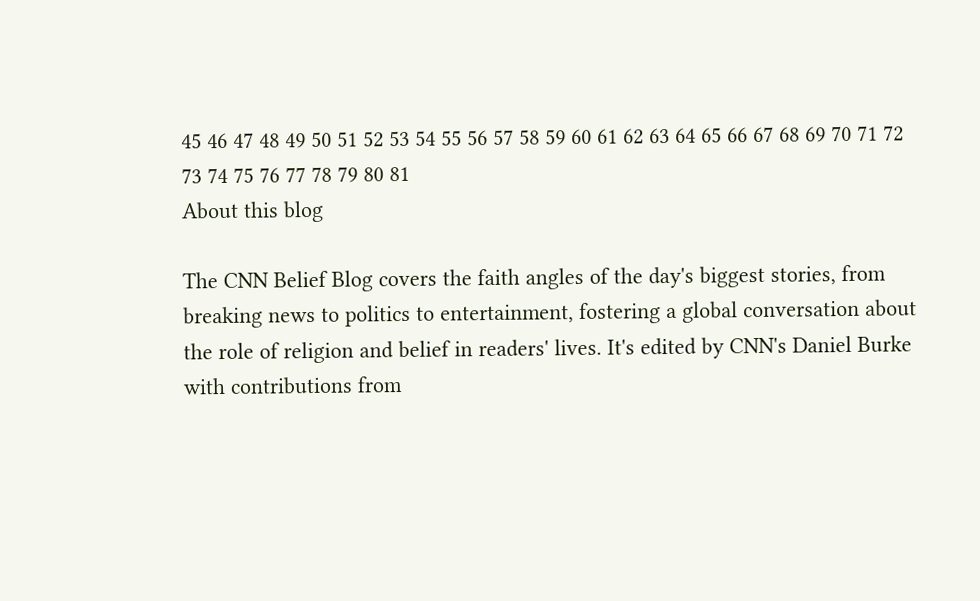45 46 47 48 49 50 51 52 53 54 55 56 57 58 59 60 61 62 63 64 65 66 67 68 69 70 71 72 73 74 75 76 77 78 79 80 81
About this blog

The CNN Belief Blog covers the faith angles of the day's biggest stories, from breaking news to politics to entertainment, fostering a global conversation about the role of religion and belief in readers' lives. It's edited by CNN's Daniel Burke with contributions from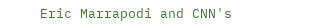Eric Marrapodi and CNN's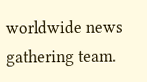worldwide news gathering team.